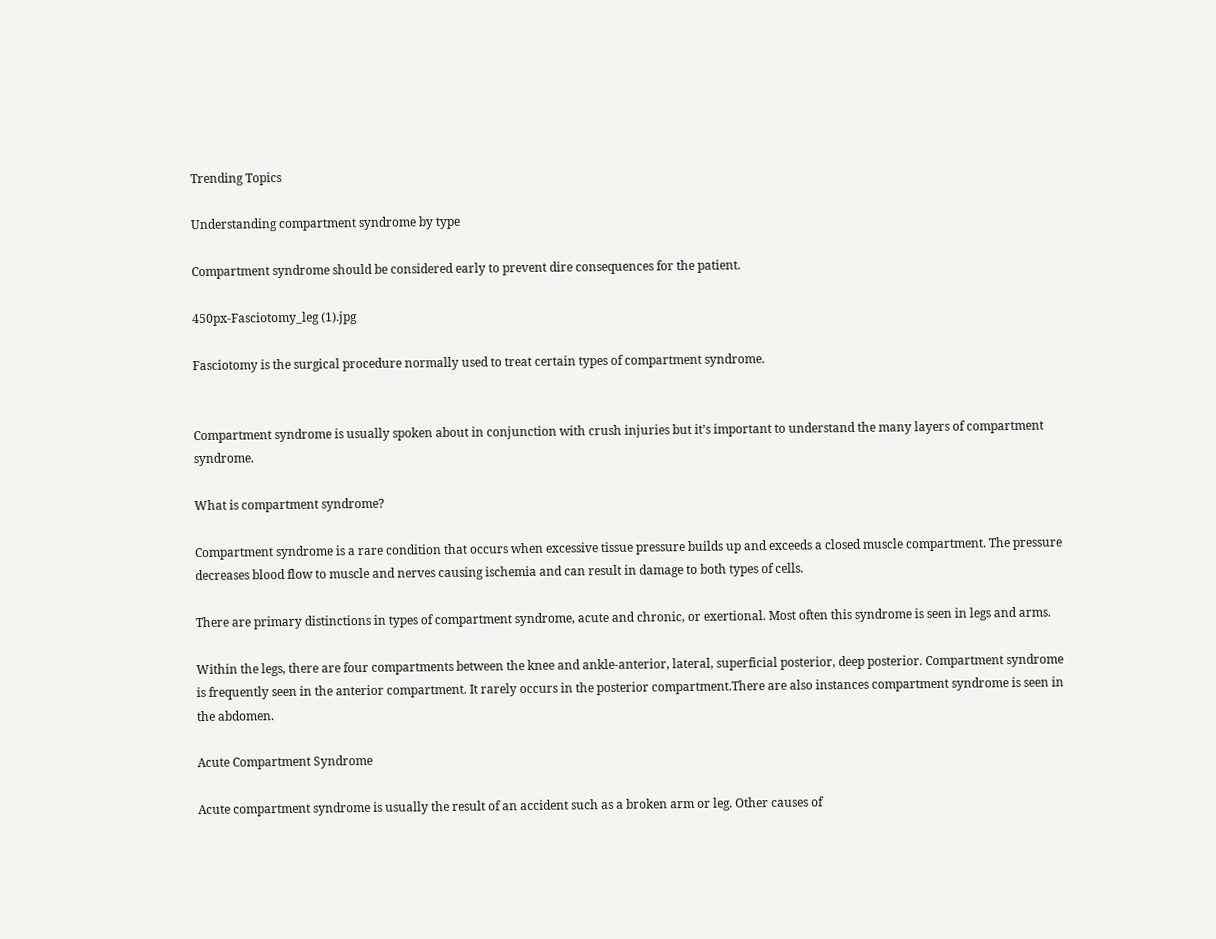Trending Topics

Understanding compartment syndrome by type

Compartment syndrome should be considered early to prevent dire consequences for the patient.

450px-Fasciotomy_leg (1).jpg

Fasciotomy is the surgical procedure normally used to treat certain types of compartment syndrome.


Compartment syndrome is usually spoken about in conjunction with crush injuries but it’s important to understand the many layers of compartment syndrome.

What is compartment syndrome?

Compartment syndrome is a rare condition that occurs when excessive tissue pressure builds up and exceeds a closed muscle compartment. The pressure decreases blood flow to muscle and nerves causing ischemia and can result in damage to both types of cells.

There are primary distinctions in types of compartment syndrome, acute and chronic, or exertional. Most often this syndrome is seen in legs and arms.

Within the legs, there are four compartments between the knee and ankle-anterior, lateral, superficial posterior, deep posterior. Compartment syndrome is frequently seen in the anterior compartment. It rarely occurs in the posterior compartment.There are also instances compartment syndrome is seen in the abdomen.

Acute Compartment Syndrome

Acute compartment syndrome is usually the result of an accident such as a broken arm or leg. Other causes of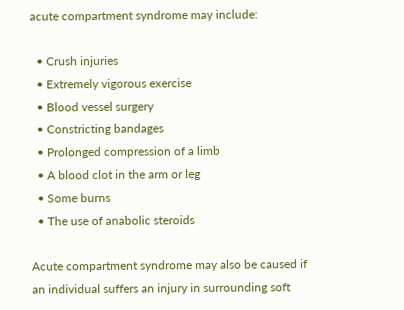acute compartment syndrome may include:

  • Crush injuries
  • Extremely vigorous exercise
  • Blood vessel surgery
  • Constricting bandages
  • Prolonged compression of a limb
  • A blood clot in the arm or leg
  • Some burns
  • The use of anabolic steroids

Acute compartment syndrome may also be caused if an individual suffers an injury in surrounding soft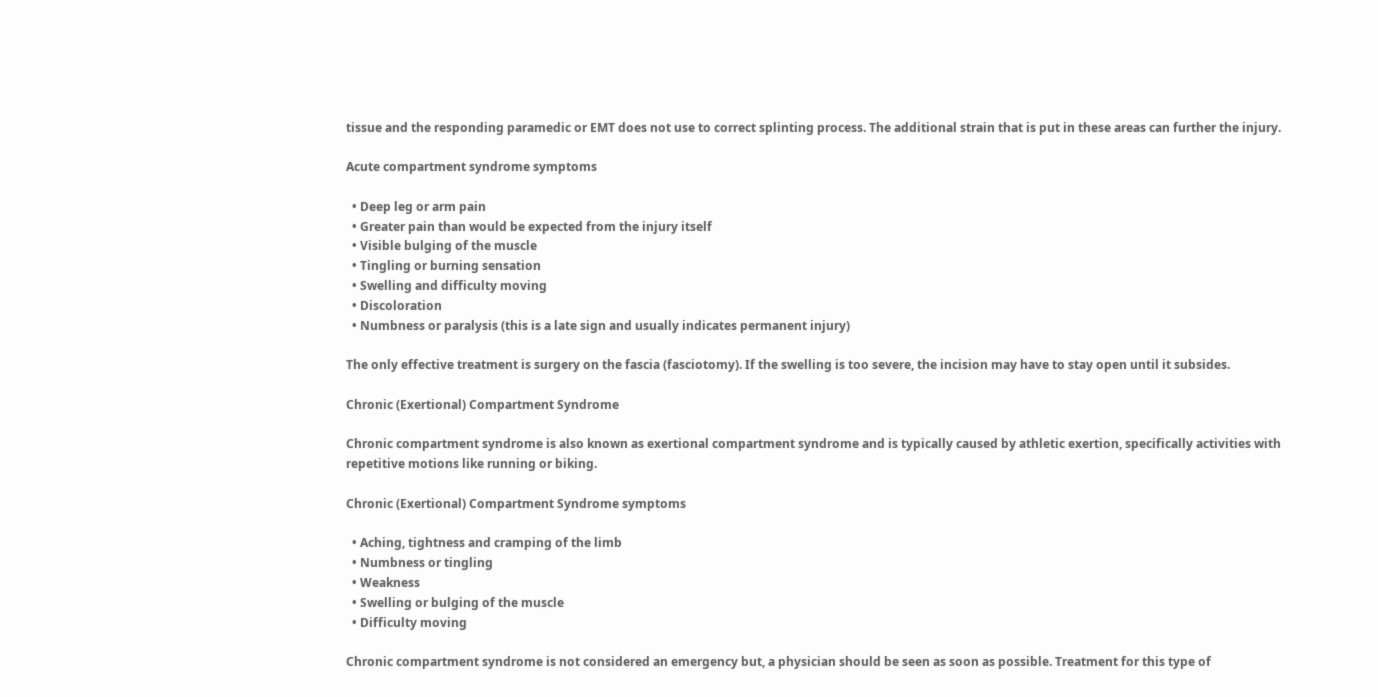tissue and the responding paramedic or EMT does not use to correct splinting process. The additional strain that is put in these areas can further the injury.

Acute compartment syndrome symptoms

  • Deep leg or arm pain
  • Greater pain than would be expected from the injury itself
  • Visible bulging of the muscle
  • Tingling or burning sensation
  • Swelling and difficulty moving
  • Discoloration
  • Numbness or paralysis (this is a late sign and usually indicates permanent injury)

The only effective treatment is surgery on the fascia (fasciotomy). If the swelling is too severe, the incision may have to stay open until it subsides.

Chronic (Exertional) Compartment Syndrome

Chronic compartment syndrome is also known as exertional compartment syndrome and is typically caused by athletic exertion, specifically activities with repetitive motions like running or biking.

Chronic (Exertional) Compartment Syndrome symptoms

  • Aching, tightness and cramping of the limb
  • Numbness or tingling
  • Weakness
  • Swelling or bulging of the muscle
  • Difficulty moving

Chronic compartment syndrome is not considered an emergency but, a physician should be seen as soon as possible. Treatment for this type of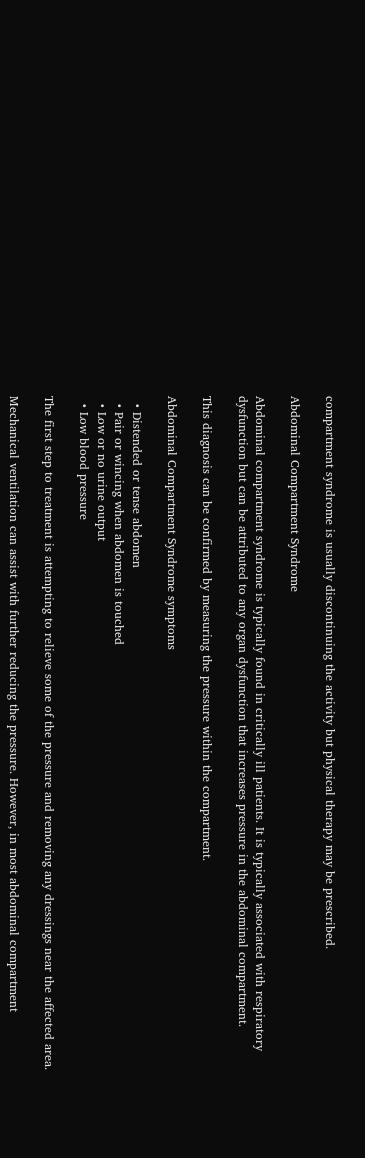compartment syndrome is usually discontinuing the activity but physical therapy may be prescribed.

Abdominal Compartment Syndrome

Abdominal compartment syndrome is typically found in critically ill patients. It is typically associated with respiratory dysfunction but can be attributed to any organ dysfunction that increases pressure in the abdominal compartment.

This diagnosis can be confirmed by measuring the pressure within the compartment.

Abdominal Compartment Syndrome symptoms

  • Distended or tense abdomen
  • Pair or wincing when abdomen is touched
  • Low or no urine output
  • Low blood pressure

The first step to treatment is attempting to relieve some of the pressure and removing any dressings near the affected area.

Mechanical ventilation can assist with further reducing the pressure. However, in most abdominal compartment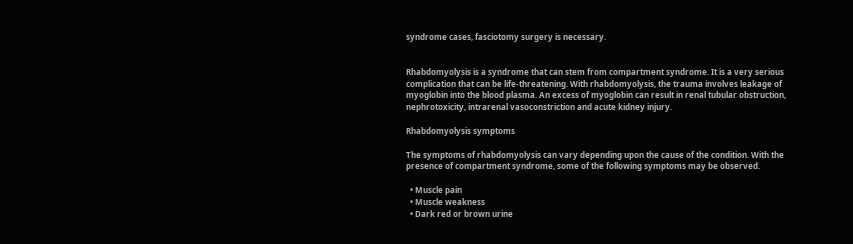syndrome cases, fasciotomy surgery is necessary.


Rhabdomyolysis is a syndrome that can stem from compartment syndrome. It is a very serious complication that can be life-threatening. With rhabdomyolysis, the trauma involves leakage of myoglobin into the blood plasma. An excess of myoglobin can result in renal tubular obstruction, nephrotoxicity, intrarenal vasoconstriction and acute kidney injury.

Rhabdomyolysis symptoms

The symptoms of rhabdomyolysis can vary depending upon the cause of the condition. With the presence of compartment syndrome, some of the following symptoms may be observed.

  • Muscle pain
  • Muscle weakness
  • Dark red or brown urine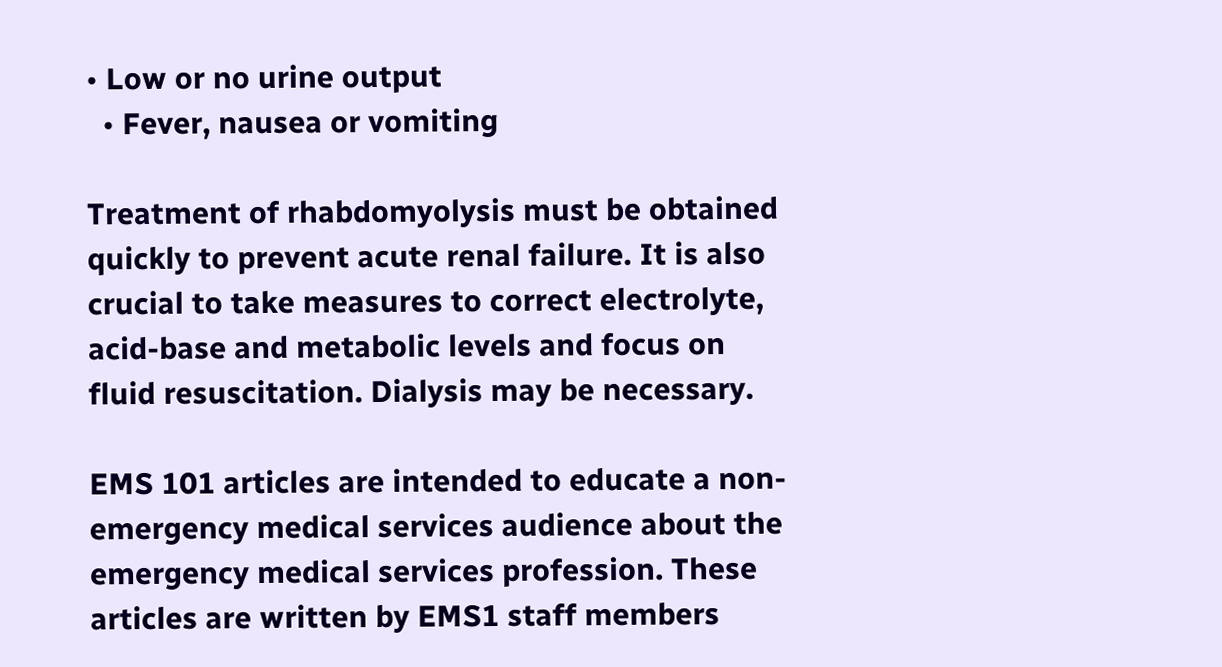• Low or no urine output
  • Fever, nausea or vomiting

Treatment of rhabdomyolysis must be obtained quickly to prevent acute renal failure. It is also crucial to take measures to correct electrolyte, acid-base and metabolic levels and focus on fluid resuscitation. Dialysis may be necessary.

EMS 101 articles are intended to educate a non-emergency medical services audience about the emergency medical services profession. These articles are written by EMS1 staff members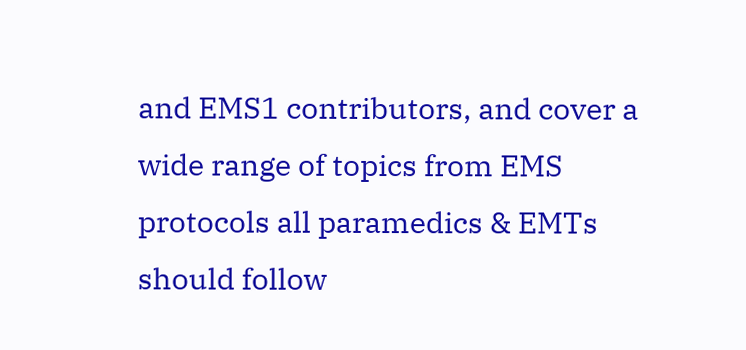and EMS1 contributors, and cover a wide range of topics from EMS protocols all paramedics & EMTs should follow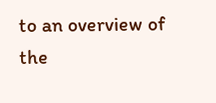to an overview of the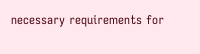necessary requirements for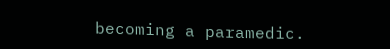becoming a paramedic.